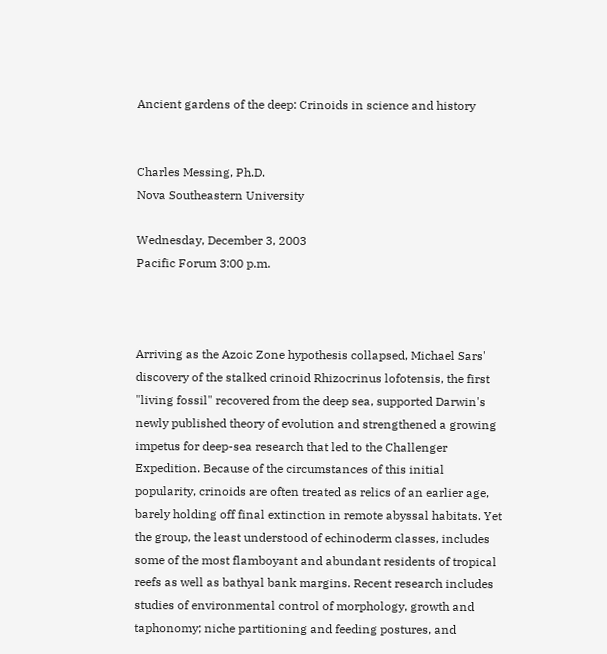Ancient gardens of the deep: Crinoids in science and history


Charles Messing, Ph.D.
Nova Southeastern University

Wednesday, December 3, 2003
Pacific Forum 3:00 p.m.



Arriving as the Azoic Zone hypothesis collapsed, Michael Sars' discovery of the stalked crinoid Rhizocrinus lofotensis, the first "living fossil" recovered from the deep sea, supported Darwin's newly published theory of evolution and strengthened a growing impetus for deep-sea research that led to the Challenger Expedition. Because of the circumstances of this initial popularity, crinoids are often treated as relics of an earlier age, barely holding off final extinction in remote abyssal habitats. Yet the group, the least understood of echinoderm classes, includes some of the most flamboyant and abundant residents of tropical reefs as well as bathyal bank margins. Recent research includes studies of environmental control of morphology, growth and taphonomy; niche partitioning and feeding postures, and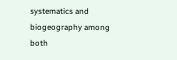systematics and biogeography among both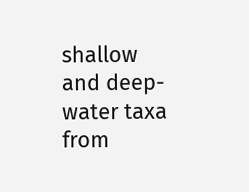shallow and deep-water taxa from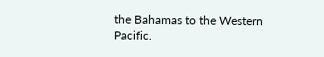the Bahamas to the Western Pacific.